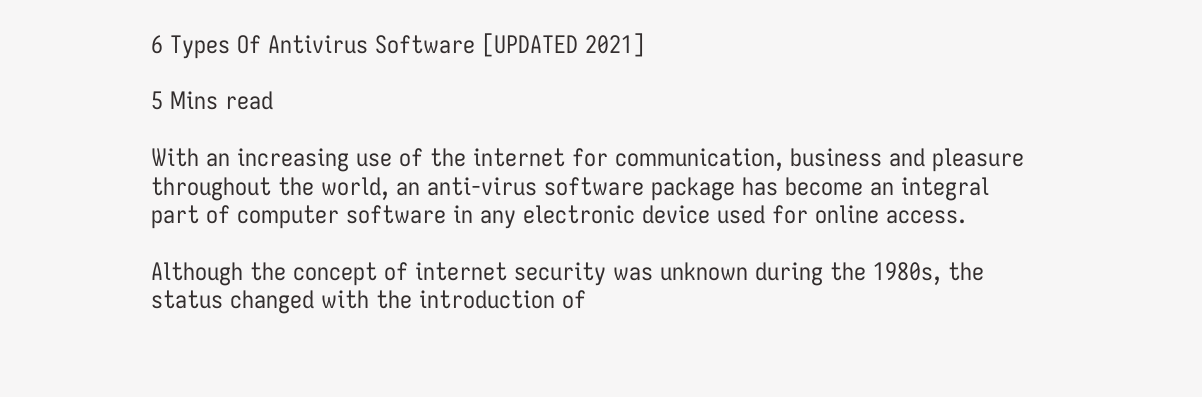6 Types Of Antivirus Software [UPDATED 2021]

5 Mins read

With an increasing use of the internet for communication, business and pleasure throughout the world, an anti-virus software package has become an integral part of computer software in any electronic device used for online access.

Although the concept of internet security was unknown during the 1980s, the status changed with the introduction of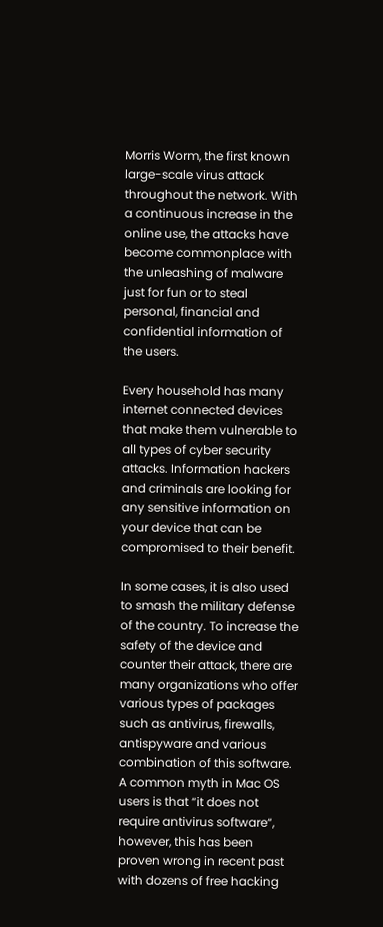Morris Worm, the first known large-scale virus attack throughout the network. With a continuous increase in the online use, the attacks have become commonplace with the unleashing of malware just for fun or to steal personal, financial and confidential information of the users.

Every household has many internet connected devices that make them vulnerable to all types of cyber security attacks. Information hackers and criminals are looking for any sensitive information on your device that can be compromised to their benefit.

In some cases, it is also used to smash the military defense of the country. To increase the safety of the device and counter their attack, there are many organizations who offer various types of packages such as antivirus, firewalls, antispyware and various combination of this software.
A common myth in Mac OS users is that “it does not require antivirus software“, however, this has been proven wrong in recent past with dozens of free hacking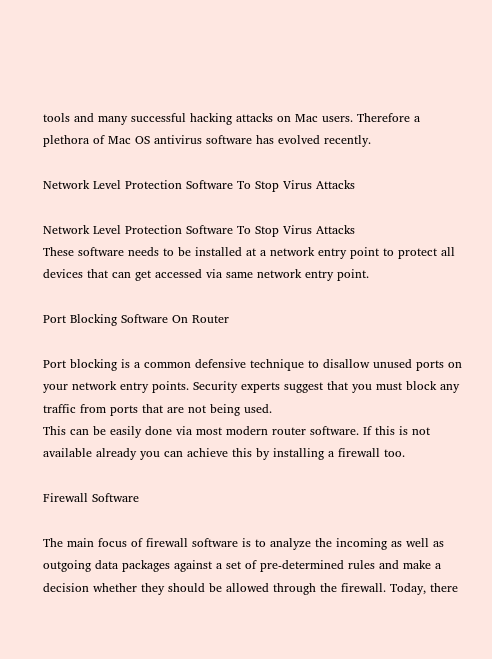tools and many successful hacking attacks on Mac users. Therefore a plethora of Mac OS antivirus software has evolved recently.

Network Level Protection Software To Stop Virus Attacks

Network Level Protection Software To Stop Virus Attacks
These software needs to be installed at a network entry point to protect all devices that can get accessed via same network entry point.

Port Blocking Software On Router

Port blocking is a common defensive technique to disallow unused ports on your network entry points. Security experts suggest that you must block any traffic from ports that are not being used.
This can be easily done via most modern router software. If this is not available already you can achieve this by installing a firewall too.

Firewall Software

The main focus of firewall software is to analyze the incoming as well as outgoing data packages against a set of pre-determined rules and make a decision whether they should be allowed through the firewall. Today, there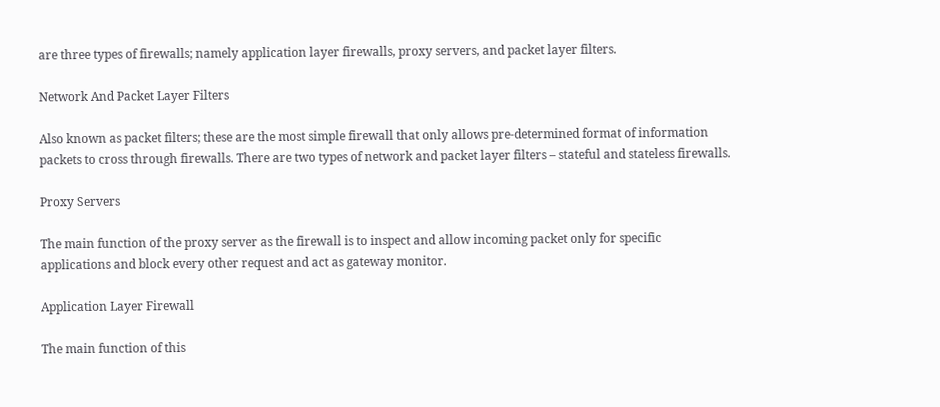are three types of firewalls; namely application layer firewalls, proxy servers, and packet layer filters.

Network And Packet Layer Filters

Also known as packet filters; these are the most simple firewall that only allows pre-determined format of information packets to cross through firewalls. There are two types of network and packet layer filters – stateful and stateless firewalls.

Proxy Servers

The main function of the proxy server as the firewall is to inspect and allow incoming packet only for specific applications and block every other request and act as gateway monitor.

Application Layer Firewall

The main function of this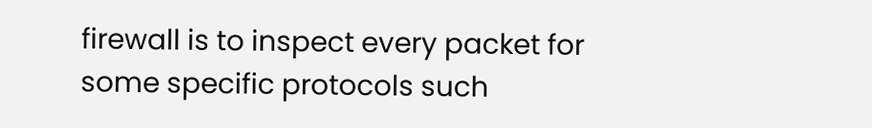firewall is to inspect every packet for some specific protocols such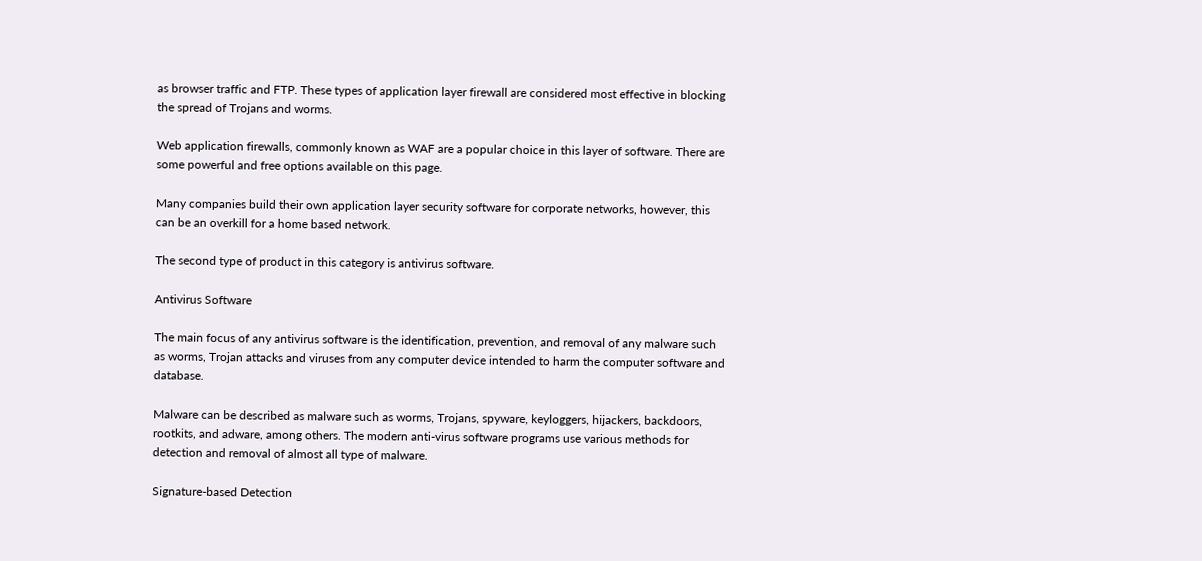as browser traffic and FTP. These types of application layer firewall are considered most effective in blocking the spread of Trojans and worms.

Web application firewalls, commonly known as WAF are a popular choice in this layer of software. There are some powerful and free options available on this page.

Many companies build their own application layer security software for corporate networks, however, this can be an overkill for a home based network.

The second type of product in this category is antivirus software.

Antivirus Software

The main focus of any antivirus software is the identification, prevention, and removal of any malware such as worms, Trojan attacks and viruses from any computer device intended to harm the computer software and database.

Malware can be described as malware such as worms, Trojans, spyware, keyloggers, hijackers, backdoors, rootkits, and adware, among others. The modern anti-virus software programs use various methods for detection and removal of almost all type of malware.

Signature-based Detection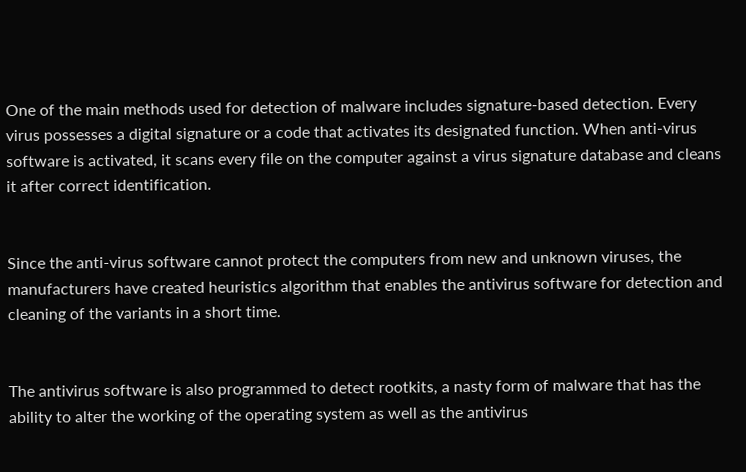One of the main methods used for detection of malware includes signature-based detection. Every virus possesses a digital signature or a code that activates its designated function. When anti-virus software is activated, it scans every file on the computer against a virus signature database and cleans it after correct identification.


Since the anti-virus software cannot protect the computers from new and unknown viruses, the manufacturers have created heuristics algorithm that enables the antivirus software for detection and cleaning of the variants in a short time.


The antivirus software is also programmed to detect rootkits, a nasty form of malware that has the ability to alter the working of the operating system as well as the antivirus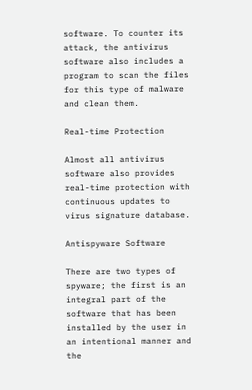software. To counter its attack, the antivirus software also includes a program to scan the files for this type of malware and clean them.

Real-time Protection

Almost all antivirus software also provides real-time protection with continuous updates to virus signature database.

Antispyware Software

There are two types of spyware; the first is an integral part of the software that has been installed by the user in an intentional manner and the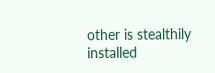other is stealthily installed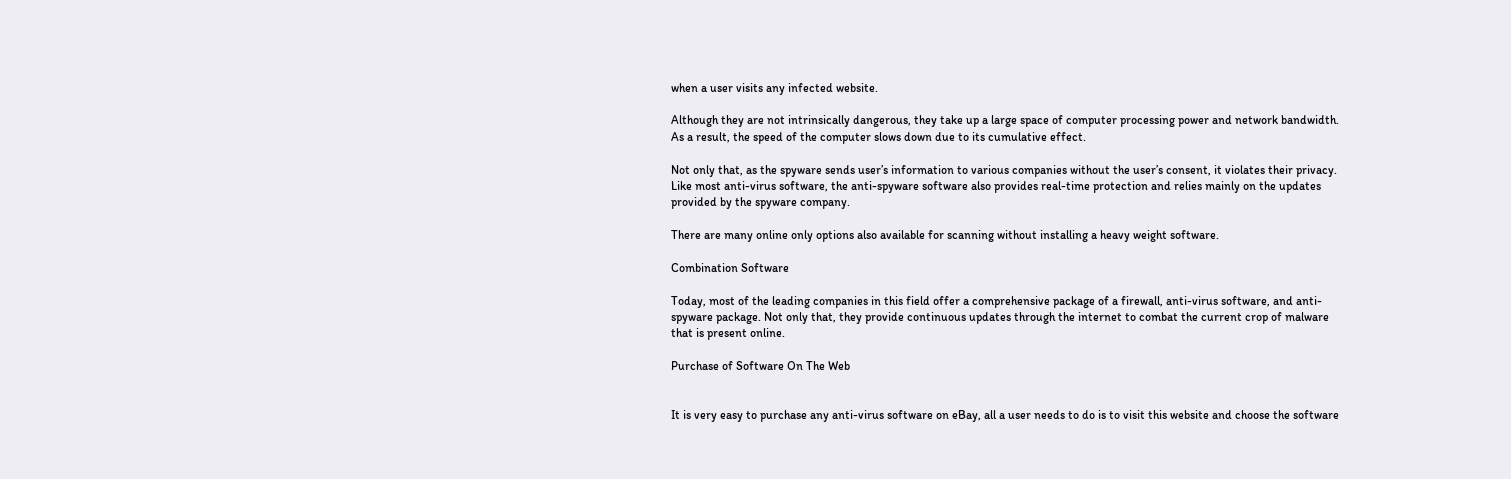when a user visits any infected website.

Although they are not intrinsically dangerous, they take up a large space of computer processing power and network bandwidth. As a result, the speed of the computer slows down due to its cumulative effect.

Not only that, as the spyware sends user’s information to various companies without the user’s consent, it violates their privacy. Like most anti-virus software, the anti-spyware software also provides real-time protection and relies mainly on the updates provided by the spyware company.

There are many online only options also available for scanning without installing a heavy weight software.

Combination Software

Today, most of the leading companies in this field offer a comprehensive package of a firewall, anti-virus software, and anti-spyware package. Not only that, they provide continuous updates through the internet to combat the current crop of malware that is present online.

Purchase of Software On The Web


It is very easy to purchase any anti-virus software on eBay, all a user needs to do is to visit this website and choose the software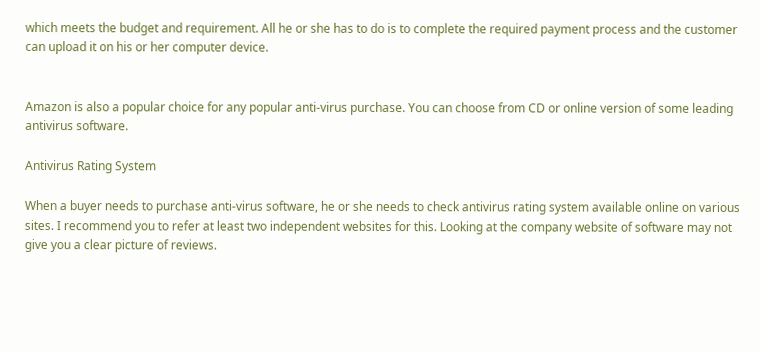which meets the budget and requirement. All he or she has to do is to complete the required payment process and the customer can upload it on his or her computer device.


Amazon is also a popular choice for any popular anti-virus purchase. You can choose from CD or online version of some leading antivirus software.

Antivirus Rating System

When a buyer needs to purchase anti-virus software, he or she needs to check antivirus rating system available online on various sites. I recommend you to refer at least two independent websites for this. Looking at the company website of software may not give you a clear picture of reviews.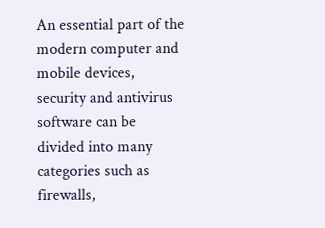An essential part of the modern computer and mobile devices, security and antivirus software can be divided into many categories such as firewalls,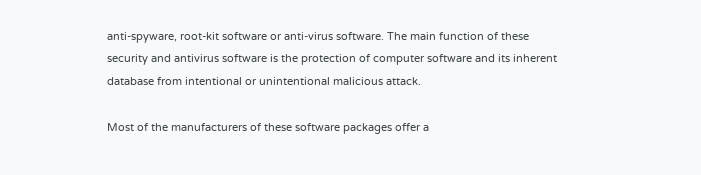anti-spyware, root-kit software or anti-virus software. The main function of these security and antivirus software is the protection of computer software and its inherent database from intentional or unintentional malicious attack.

Most of the manufacturers of these software packages offer a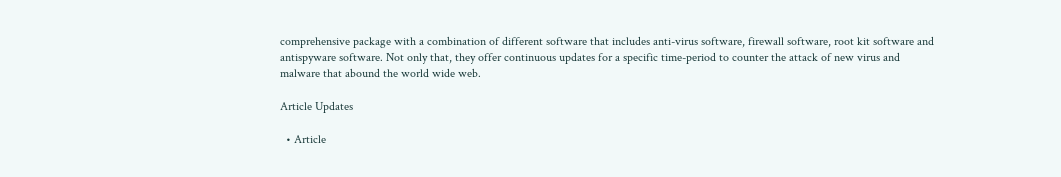comprehensive package with a combination of different software that includes anti-virus software, firewall software, root kit software and antispyware software. Not only that, they offer continuous updates for a specific time-period to counter the attack of new virus and malware that abound the world wide web.

Article Updates

  • Article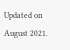Updated on August 2021.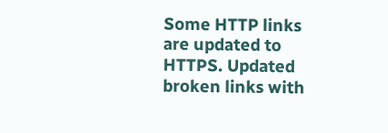Some HTTP links are updated to HTTPS. Updated broken links with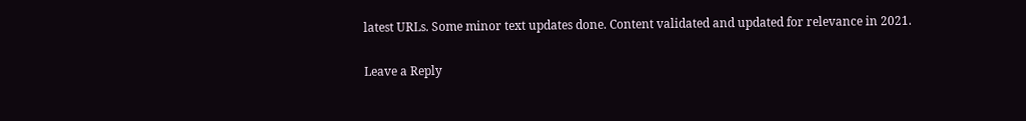latest URLs. Some minor text updates done. Content validated and updated for relevance in 2021.

Leave a Reply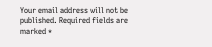Your email address will not be published. Required fields are marked *